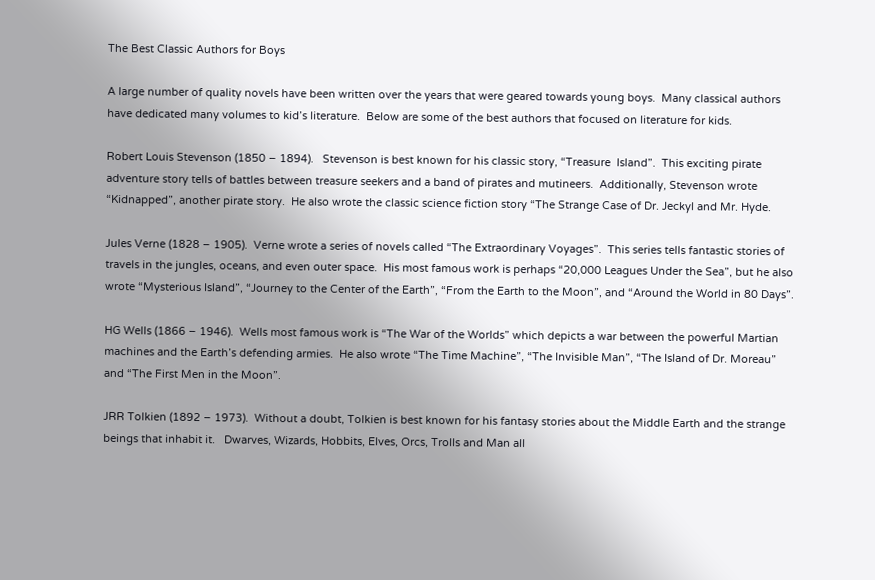The Best Classic Authors for Boys

A large number of quality novels have been written over the years that were geared towards young boys.  Many classical authors have dedicated many volumes to kid’s literature.  Below are some of the best authors that focused on literature for kids.

Robert Louis Stevenson (1850 – 1894).   Stevenson is best known for his classic story, “Treasure  Island”.  This exciting pirate adventure story tells of battles between treasure seekers and a band of pirates and mutineers.  Additionally, Stevenson wrote “Kidnapped”, another pirate story.  He also wrote the classic science fiction story “The Strange Case of Dr. Jeckyl and Mr. Hyde.

Jules Verne (1828 – 1905).  Verne wrote a series of novels called “The Extraordinary Voyages”.  This series tells fantastic stories of travels in the jungles, oceans, and even outer space.  His most famous work is perhaps “20,000 Leagues Under the Sea”, but he also wrote “Mysterious Island”, “Journey to the Center of the Earth”, “From the Earth to the Moon”, and “Around the World in 80 Days”.

HG Wells (1866 – 1946).  Wells most famous work is “The War of the Worlds” which depicts a war between the powerful Martian machines and the Earth’s defending armies.  He also wrote “The Time Machine”, “The Invisible Man”, “The Island of Dr. Moreau” and “The First Men in the Moon”.

JRR Tolkien (1892 – 1973).  Without a doubt, Tolkien is best known for his fantasy stories about the Middle Earth and the strange beings that inhabit it.   Dwarves, Wizards, Hobbits, Elves, Orcs, Trolls and Man all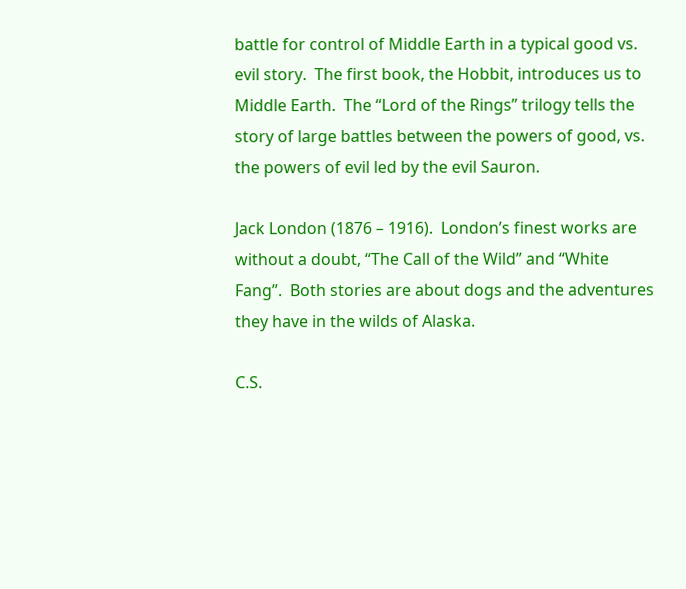battle for control of Middle Earth in a typical good vs. evil story.  The first book, the Hobbit, introduces us to Middle Earth.  The “Lord of the Rings” trilogy tells the story of large battles between the powers of good, vs. the powers of evil led by the evil Sauron.

Jack London (1876 – 1916).  London’s finest works are without a doubt, “The Call of the Wild” and “White Fang”.  Both stories are about dogs and the adventures they have in the wilds of Alaska.

C.S.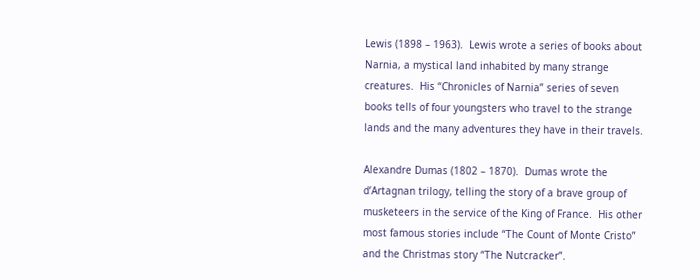Lewis (1898 – 1963).  Lewis wrote a series of books about Narnia, a mystical land inhabited by many strange creatures.  His “Chronicles of Narnia” series of seven books tells of four youngsters who travel to the strange lands and the many adventures they have in their travels.

Alexandre Dumas (1802 – 1870).  Dumas wrote the d’Artagnan trilogy, telling the story of a brave group of musketeers in the service of the King of France.  His other most famous stories include “The Count of Monte Cristo” and the Christmas story “The Nutcracker”.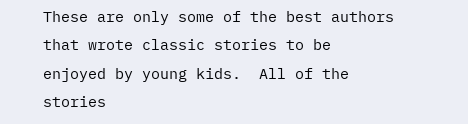These are only some of the best authors that wrote classic stories to be enjoyed by young kids.  All of the stories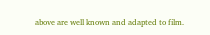above are well known and adapted to film.